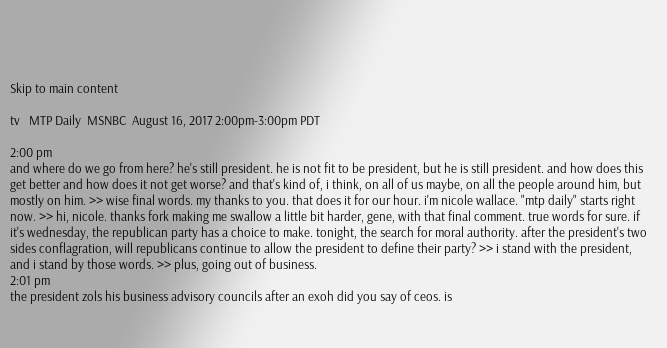Skip to main content

tv   MTP Daily  MSNBC  August 16, 2017 2:00pm-3:00pm PDT

2:00 pm
and where do we go from here? he's still president. he is not fit to be president, but he is still president. and how does this get better and how does it not get worse? and that's kind of, i think, on all of us maybe, on all the people around him, but mostly on him. >> wise final words. my thanks to you. that does it for our hour. i'm nicole wallace. "mtp daily" starts right now. >> hi, nicole. thanks fork making me swallow a little bit harder, gene, with that final comment. true words for sure. if it's wednesday, the republican party has a choice to make. tonight, the search for moral authority. after the president's two sides conflagration, will republicans continue to allow the president to define their party? >> i stand with the president, and i stand by those words. >> plus, going out of business.
2:01 pm
the president zols his business advisory councils after an exoh did you say of ceos. is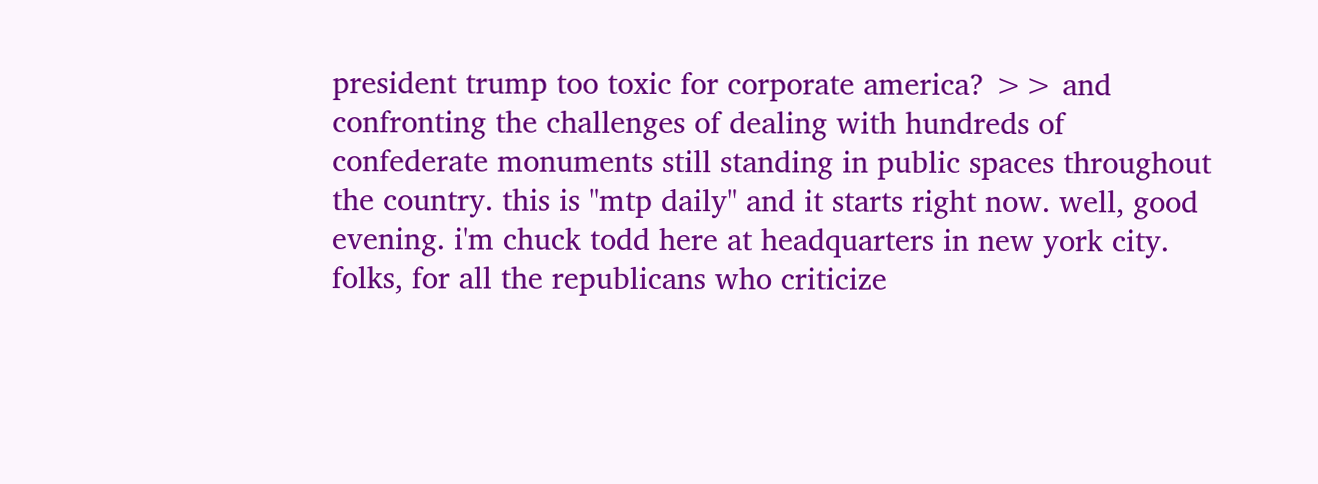president trump too toxic for corporate america? >> and confronting the challenges of dealing with hundreds of confederate monuments still standing in public spaces throughout the country. this is "mtp daily" and it starts right now. well, good evening. i'm chuck todd here at headquarters in new york city. folks, for all the republicans who criticize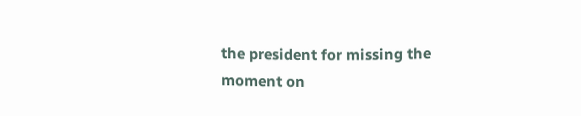the president for missing the moment on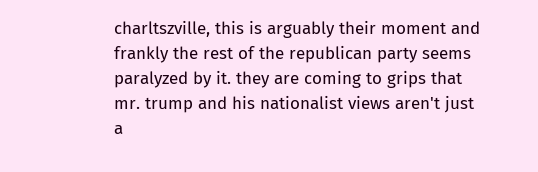charltszville, this is arguably their moment and frankly the rest of the republican party seems paralyzed by it. they are coming to grips that mr. trump and his nationalist views aren't just a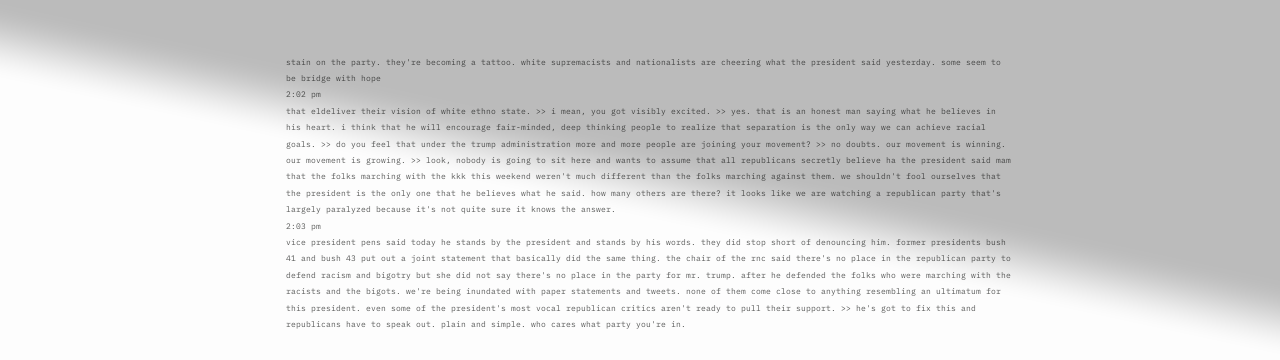stain on the party. they're becoming a tattoo. white supremacists and nationalists are cheering what the president said yesterday. some seem to be bridge with hope
2:02 pm
that eldeliver their vision of white ethno state. >> i mean, you got visibly excited. >> yes. that is an honest man saying what he believes in his heart. i think that he will encourage fair-minded, deep thinking people to realize that separation is the only way we can achieve racial goals. >> do you feel that under the trump administration more and more people are joining your movement? >> no doubts. our movement is winning. our movement is growing. >> look, nobody is going to sit here and wants to assume that all republicans secretly believe ha the president said mam that the folks marching with the kkk this weekend weren't much different than the folks marching against them. we shouldn't fool ourselves that the president is the only one that he believes what he said. how many others are there? it looks like we are watching a republican party that's largely paralyzed because it's not quite sure it knows the answer.
2:03 pm
vice president pens said today he stands by the president and stands by his words. they did stop short of denouncing him. former presidents bush 41 and bush 43 put out a joint statement that basically did the same thing. the chair of the rnc said there's no place in the republican party to defend racism and bigotry but she did not say there's no place in the party for mr. trump. after he defended the folks who were marching with the racists and the bigots. we're being inundated with paper statements and tweets. none of them come close to anything resembling an ultimatum for this president. even some of the president's most vocal republican critics aren't ready to pull their support. >> he's got to fix this and republicans have to speak out. plain and simple. who cares what party you're in.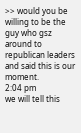>> would you be willing to be the guy who gsz around to republican leaders and said this is our moment.
2:04 pm
we will tell this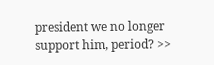president we no longer support him, period? >>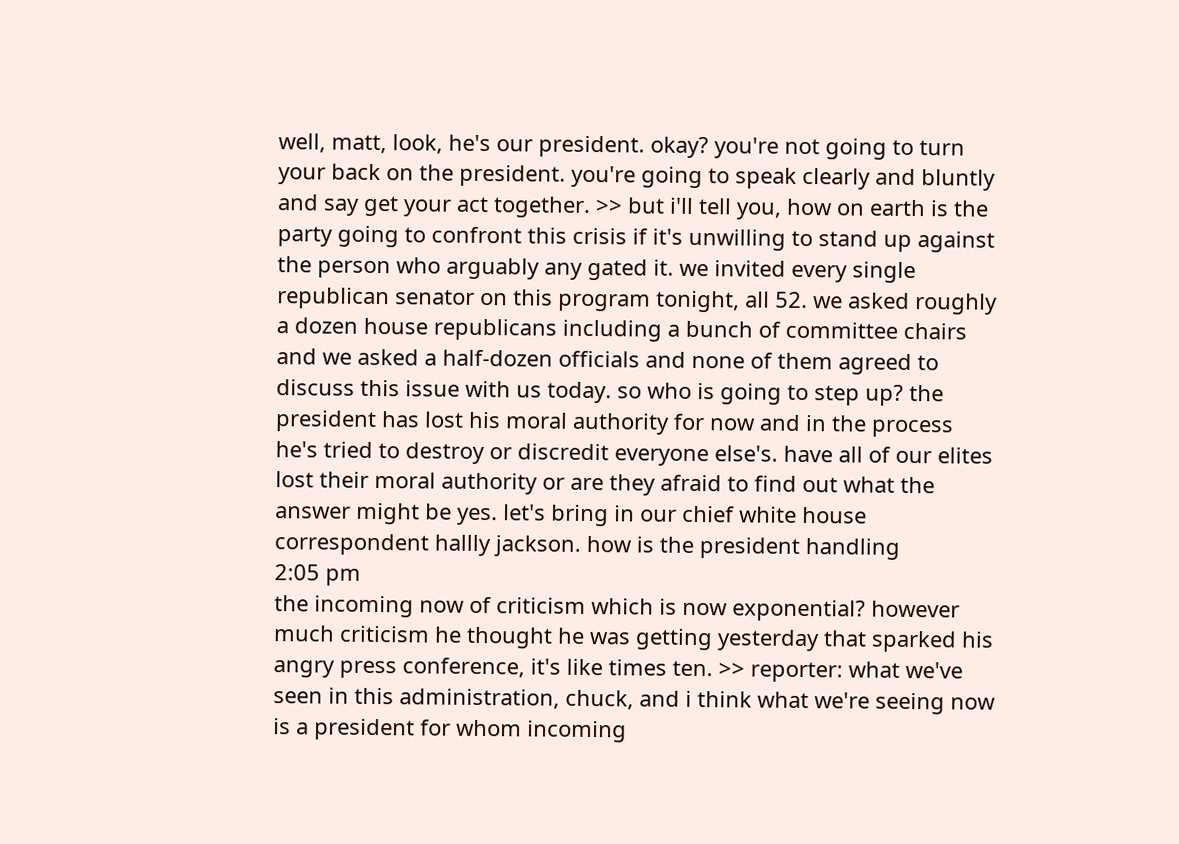well, matt, look, he's our president. okay? you're not going to turn your back on the president. you're going to speak clearly and bluntly and say get your act together. >> but i'll tell you, how on earth is the party going to confront this crisis if it's unwilling to stand up against the person who arguably any gated it. we invited every single republican senator on this program tonight, all 52. we asked roughly a dozen house republicans including a bunch of committee chairs and we asked a half-dozen officials and none of them agreed to discuss this issue with us today. so who is going to step up? the president has lost his moral authority for now and in the process he's tried to destroy or discredit everyone else's. have all of our elites lost their moral authority or are they afraid to find out what the answer might be yes. let's bring in our chief white house correspondent hallly jackson. how is the president handling
2:05 pm
the incoming now of criticism which is now exponential? however much criticism he thought he was getting yesterday that sparked his angry press conference, it's like times ten. >> reporter: what we've seen in this administration, chuck, and i think what we're seeing now is a president for whom incoming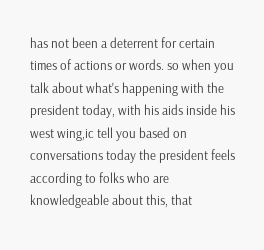has not been a deterrent for certain times of actions or words. so when you talk about what's happening with the president today, with his aids inside his west wing,ic tell you based on conversations today the president feels according to folks who are knowledgeable about this, that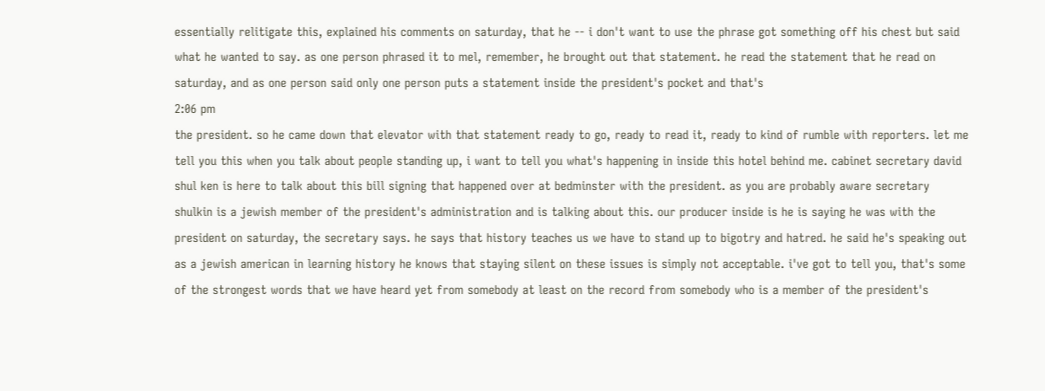essentially relitigate this, explained his comments on saturday, that he -- i don't want to use the phrase got something off his chest but said what he wanted to say. as one person phrased it to mel, remember, he brought out that statement. he read the statement that he read on saturday, and as one person said only one person puts a statement inside the president's pocket and that's
2:06 pm
the president. so he came down that elevator with that statement ready to go, ready to read it, ready to kind of rumble with reporters. let me tell you this when you talk about people standing up, i want to tell you what's happening in inside this hotel behind me. cabinet secretary david shul ken is here to talk about this bill signing that happened over at bedminster with the president. as you are probably aware secretary shulkin is a jewish member of the president's administration and is talking about this. our producer inside is he is saying he was with the president on saturday, the secretary says. he says that history teaches us we have to stand up to bigotry and hatred. he said he's speaking out as a jewish american in learning history he knows that staying silent on these issues is simply not acceptable. i've got to tell you, that's some of the strongest words that we have heard yet from somebody at least on the record from somebody who is a member of the president's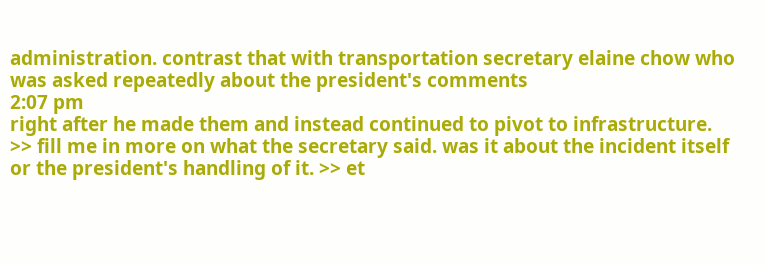administration. contrast that with transportation secretary elaine chow who was asked repeatedly about the president's comments
2:07 pm
right after he made them and instead continued to pivot to infrastructure. >> fill me in more on what the secretary said. was it about the incident itself or the president's handling of it. >> et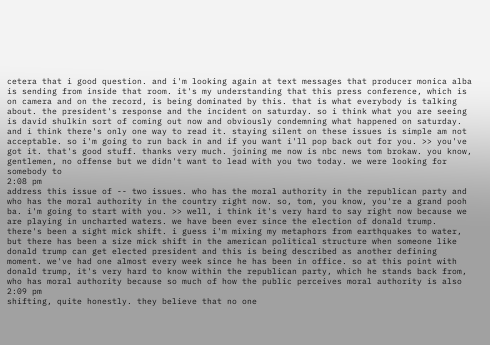cetera that i good question. and i'm looking again at text messages that producer monica alba is sending from inside that room. it's my understanding that this press conference, which is on camera and on the record, is being dominated by this. that is what everybody is talking about. the president's response and the incident on saturday. so i think what you are seeing is david shulkin sort of coming out now and obviously condemning what happened on saturday. and i think there's only one way to read it. staying silent on these issues is simple am not acceptable. so i'm going to run back in and if you want i'll pop back out for you. >> you've got it. that's good stuff. thanks very much. joining me now is nbc news tom brokaw. you know, gentlemen, no offense but we didn't want to lead with you two today. we were looking for somebody to
2:08 pm
address this issue of -- two issues. who has the moral authority in the republican party and who has the moral authority in the country right now. so, tom, you know, you're a grand pooh ba. i'm going to start with you. >> well, i think it's very hard to say right now because we are playing in uncharted waters. we have been ever since the election of donald trump. there's been a sight mick shift. i guess i'm mixing my metaphors from earthquakes to water, but there has been a size mick shift in the american political structure when someone like donald trump can get elected president and this is being described as another defining moment. we've had one almost every week since he has been in office. so at this point with donald trump, it's very hard to know within the republican party, which he stands back from, who has moral authority because so much of how the public perceives moral authority is also
2:09 pm
shifting, quite honestly. they believe that no one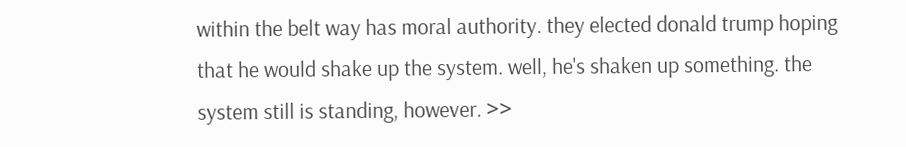within the belt way has moral authority. they elected donald trump hoping that he would shake up the system. well, he's shaken up something. the system still is standing, however. >>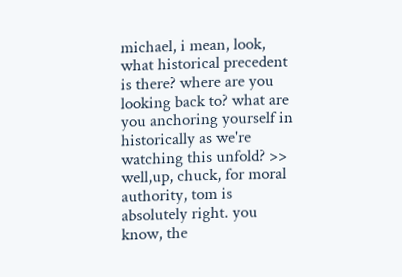michael, i mean, look, what historical precedent is there? where are you looking back to? what are you anchoring yourself in historically as we're watching this unfold? >> well,up, chuck, for moral authority, tom is absolutely right. you know, the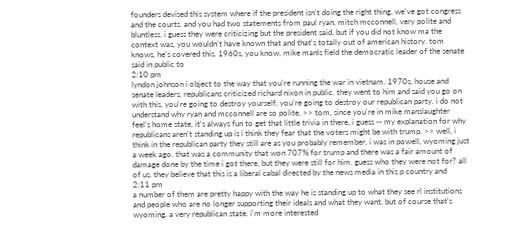founders devised this system where if the president isn't doing the right thing, we've got congress and the courts. and you had two statements from paul ryan, mitch mcconnell, very polite and bluntless. i guess they were criticizing but the president said, but if you did not know ma the context was, you wouldn't have known that and that's totally out of american history. tom knows, he's covered this. 1960s, you know, mike manls field the democratic leader of the senate said in public to
2:10 pm
lyndon johnson i object to the way that you're running the war in vietnam. 1970s, house and senate leaders, republicans criticized richard nixon in public. they went to him and said you go on with this, you're going to destroy yourself, you're going to destroy our republican party. i do not understand why ryan and mcconnell are so polite. >> tom, since you're in mike manslaughter feel's home state, it's always fun to get that little trivia in there, i guess -- my explanation for why republicans aren't standing up is i think they fear that the voters might be with trump. >> well, i think in the republican party they still are as you probably remember, i was in powell, wyoming just a week ago. that was a community that won 707% for trump and there was a fair amount of damage done by the time i got there, but they were still for him. guess who they were not for? all of us. they believe that this is a liberal cabal directed by the news media in this p country and
2:11 pm
a number of them are pretty happy with the way he is standing up to what they see rl institutions and people who are no longer supporting their ideals and what they want. but of course that's wyoming. a very republican state. i'm more interested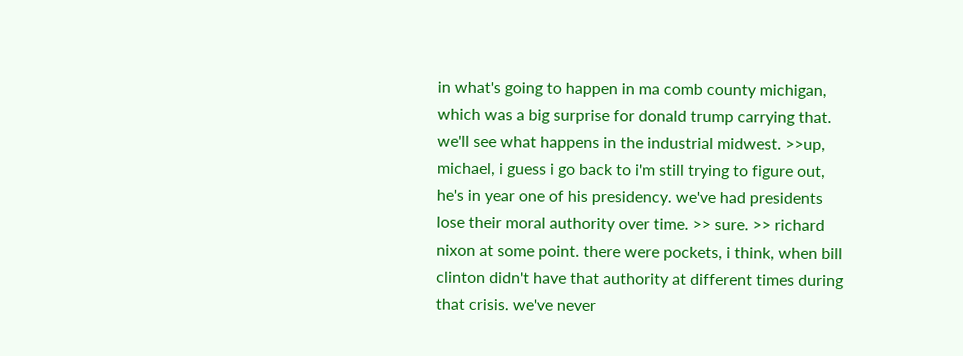in what's going to happen in ma comb county michigan, which was a big surprise for donald trump carrying that. we'll see what happens in the industrial midwest. >>up, michael, i guess i go back to i'm still trying to figure out, he's in year one of his presidency. we've had presidents lose their moral authority over time. >> sure. >> richard nixon at some point. there were pockets, i think, when bill clinton didn't have that authority at different times during that crisis. we've never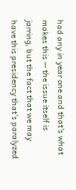had any in year one and that's what makes this -- the issue itself is jarring, but the fact that we may have this presidency that's paralyzed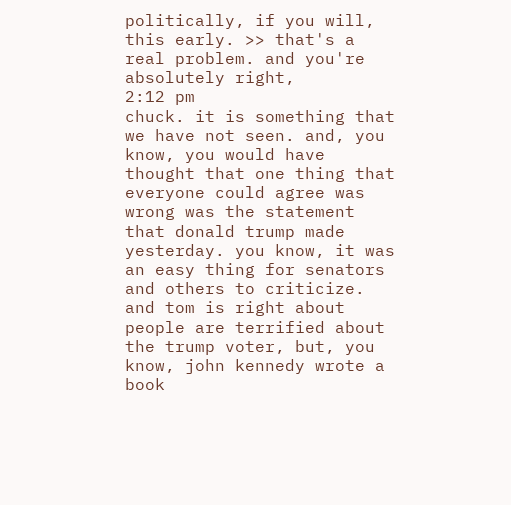politically, if you will, this early. >> that's a real problem. and you're absolutely right,
2:12 pm
chuck. it is something that we have not seen. and, you know, you would have thought that one thing that everyone could agree was wrong was the statement that donald trump made yesterday. you know, it was an easy thing for senators and others to criticize. and tom is right about people are terrified about the trump voter, but, you know, john kennedy wrote a book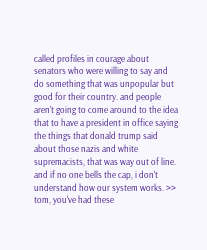called profiles in courage about senators who were willing to say and do something that was unpopular but good for their country. and people aren't going to come around to the idea that to have a president in office saying the things that donald trump said about those nazis and white supremacists, that was way out of line. and if no one bells the cap, i don't understand how our system works. >> tom, you've had these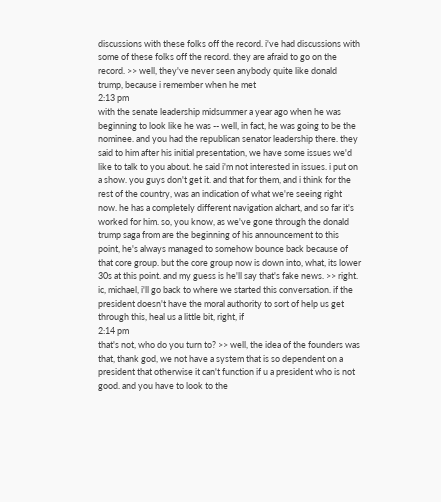discussions with these folks off the record. i've had discussions with some of these folks off the record. they are afraid to go on the record. >> well, they've never seen anybody quite like donald trump, because i remember when he met
2:13 pm
with the senate leadership midsummer a year ago when he was beginning to look like he was -- well, in fact, he was going to be the nominee. and you had the republican senator leadership there. they said to him after his initial presentation, we have some issues we'd like to talk to you about. he said i'm not interested in issues. i put on a show. you guys don't get it. and that for them, and i think for the rest of the country, was an indication of what we're seeing right now. he has a completely different navigation alchart, and so far it's worked for him. so, you know, as we've gone through the donald trump saga from are the beginning of his announcement to this point, he's always managed to somehow bounce back because of that core group. but the core group now is down into, what, its lower 30s at this point. and my guess is he'll say that's fake news. >> right. ic, michael, i'll go back to where we started this conversation. if the president doesn't have the moral authority to sort of help us get through this, heal us a little bit, right, if
2:14 pm
that's not, who do you turn to? >> well, the idea of the founders was that, thank god, we not have a system that is so dependent on a president that otherwise it can't function if u a president who is not good. and you have to look to the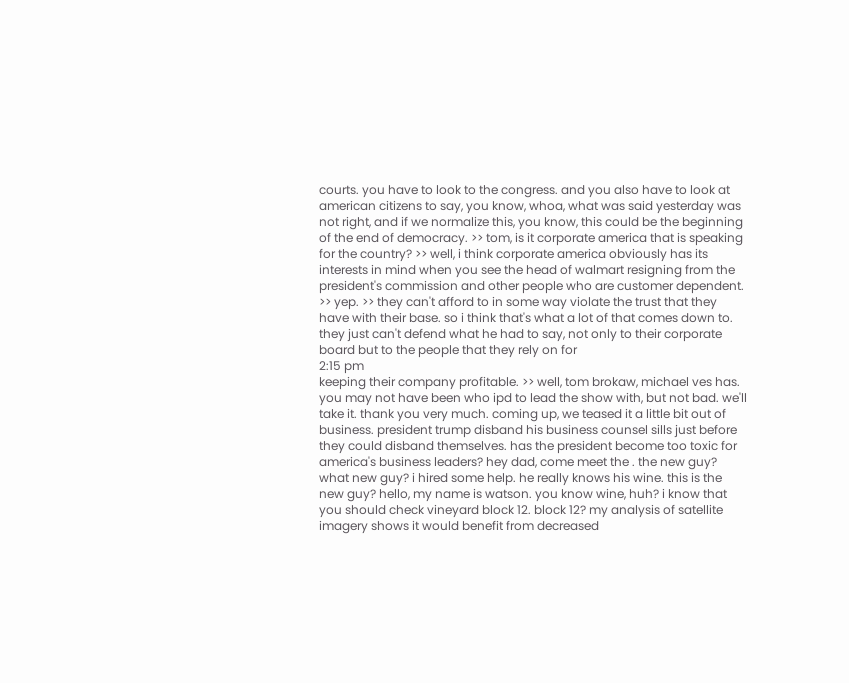courts. you have to look to the congress. and you also have to look at american citizens to say, you know, whoa, what was said yesterday was not right, and if we normalize this, you know, this could be the beginning of the end of democracy. >> tom, is it corporate america that is speaking for the country? >> well, i think corporate america obviously has its interests in mind when you see the head of walmart resigning from the president's commission and other people who are customer dependent. >> yep. >> they can't afford to in some way violate the trust that they have with their base. so i think that's what a lot of that comes down to. they just can't defend what he had to say, not only to their corporate board but to the people that they rely on for
2:15 pm
keeping their company profitable. >> well, tom brokaw, michael ves has. you may not have been who ipd to lead the show with, but not bad. we'll take it. thank you very much. coming up, we teased it a little bit out of business. president trump disband his business counsel sills just before they could disband themselves. has the president become too toxic for america's business leaders? hey dad, come meet the . the new guy? what new guy? i hired some help. he really knows his wine. this is the new guy? hello, my name is watson. you know wine, huh? i know that you should check vineyard block 12. block 12? my analysis of satellite imagery shows it would benefit from decreased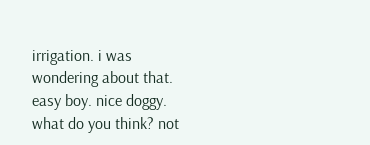irrigation. i was wondering about that. easy boy. nice doggy. what do you think? not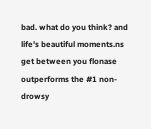bad. what do you think? and life's beautiful moments.ns get between you flonase outperforms the #1 non-drowsy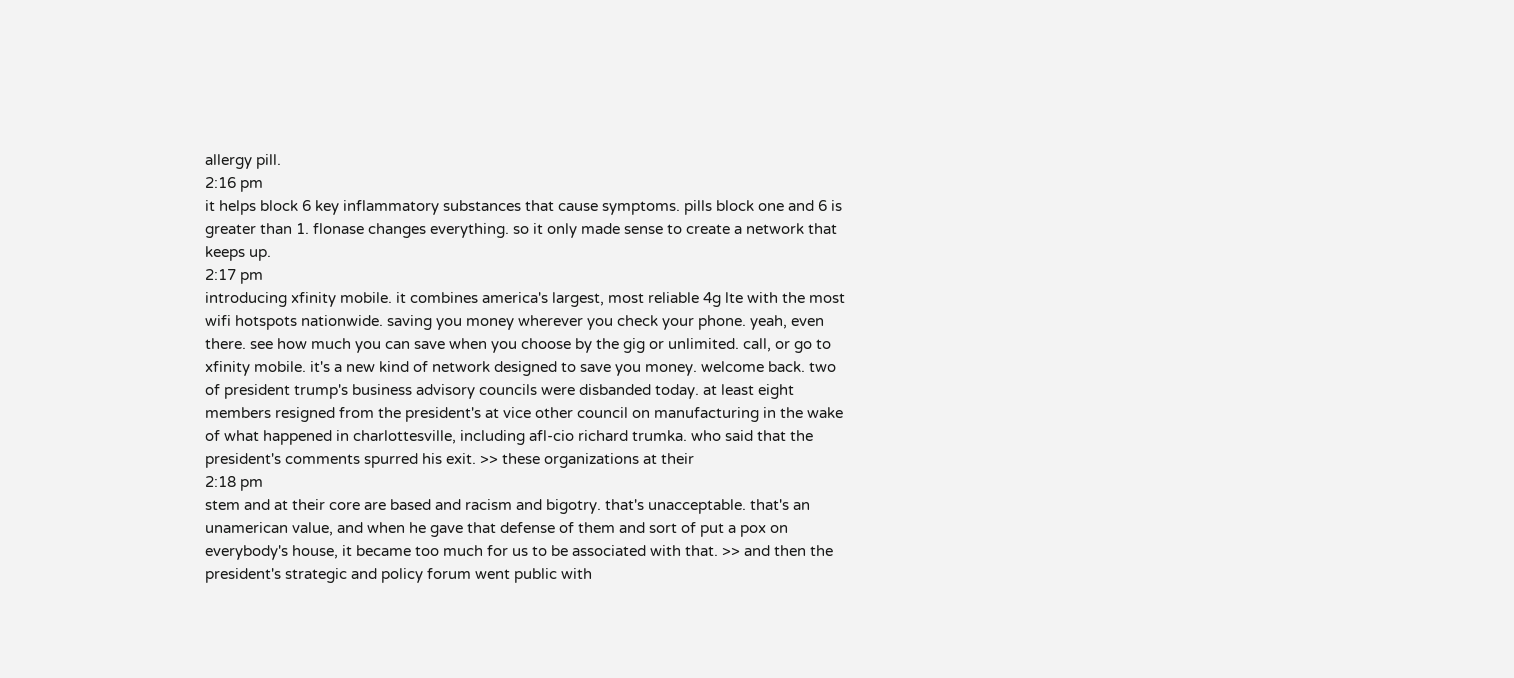allergy pill.
2:16 pm
it helps block 6 key inflammatory substances that cause symptoms. pills block one and 6 is greater than 1. flonase changes everything. so it only made sense to create a network that keeps up.
2:17 pm
introducing xfinity mobile. it combines america's largest, most reliable 4g lte with the most wifi hotspots nationwide. saving you money wherever you check your phone. yeah, even there. see how much you can save when you choose by the gig or unlimited. call, or go to xfinity mobile. it's a new kind of network designed to save you money. welcome back. two of president trump's business advisory councils were disbanded today. at least eight members resigned from the president's at vice other council on manufacturing in the wake of what happened in charlottesville, including afl-cio richard trumka. who said that the president's comments spurred his exit. >> these organizations at their
2:18 pm
stem and at their core are based and racism and bigotry. that's unacceptable. that's an unamerican value, and when he gave that defense of them and sort of put a pox on everybody's house, it became too much for us to be associated with that. >> and then the president's strategic and policy forum went public with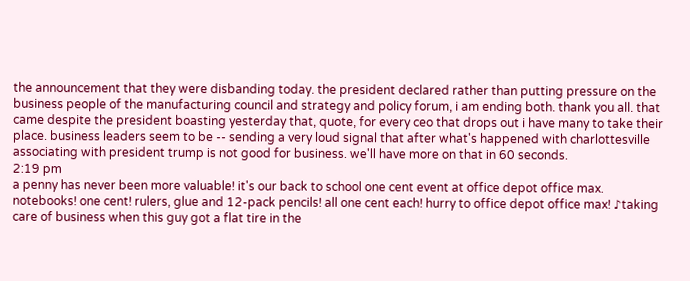the announcement that they were disbanding today. the president declared rather than putting pressure on the business people of the manufacturing council and strategy and policy forum, i am ending both. thank you all. that came despite the president boasting yesterday that, quote, for every ceo that drops out i have many to take their place. business leaders seem to be -- sending a very loud signal that after what's happened with charlottesville associating with president trump is not good for business. we'll have more on that in 60 seconds.
2:19 pm
a penny has never been more valuable! it's our back to school one cent event at office depot office max. notebooks! one cent! rulers, glue and 12-pack pencils! all one cent each! hurry to office depot office max! ♪taking care of business when this guy got a flat tire in the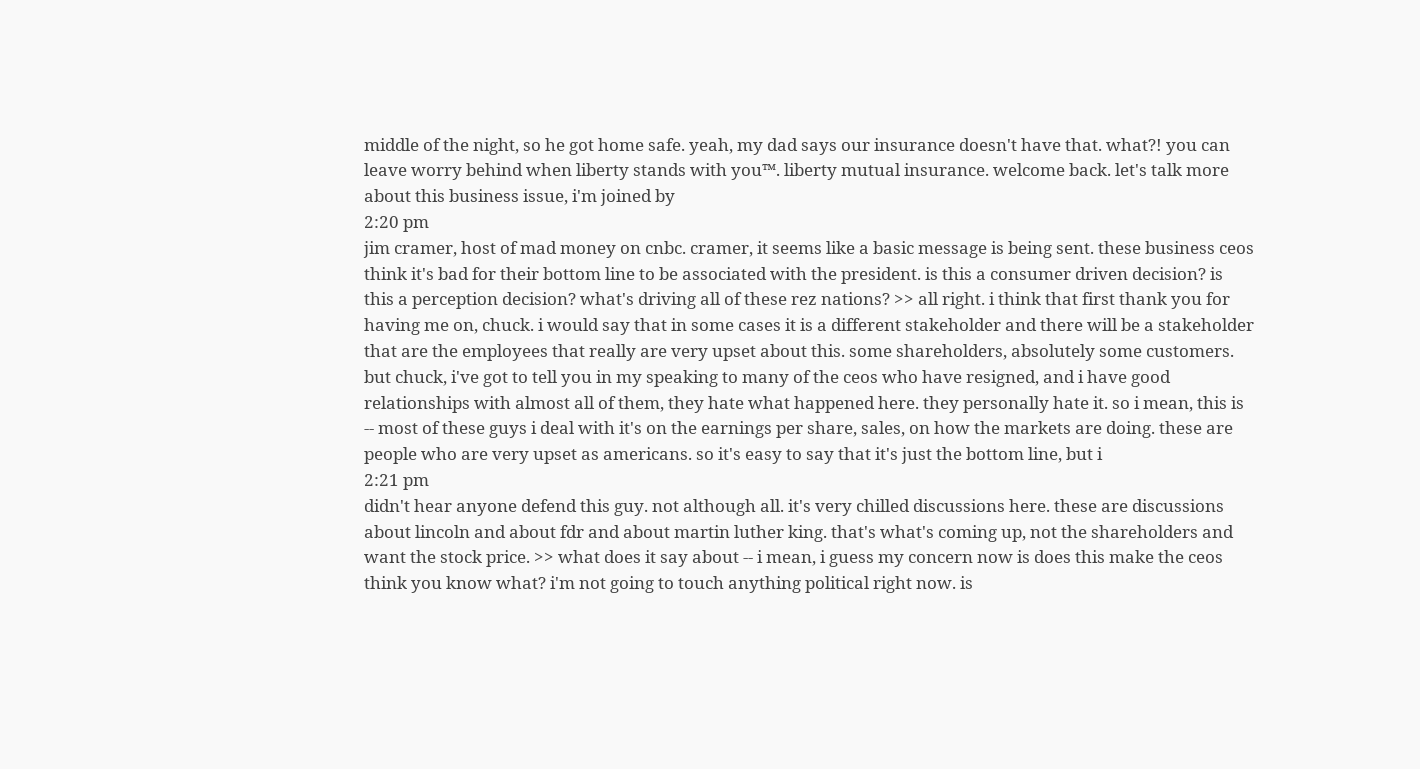middle of the night, so he got home safe. yeah, my dad says our insurance doesn't have that. what?! you can leave worry behind when liberty stands with you™. liberty mutual insurance. welcome back. let's talk more about this business issue, i'm joined by
2:20 pm
jim cramer, host of mad money on cnbc. cramer, it seems like a basic message is being sent. these business ceos think it's bad for their bottom line to be associated with the president. is this a consumer driven decision? is this a perception decision? what's driving all of these rez nations? >> all right. i think that first thank you for having me on, chuck. i would say that in some cases it is a different stakeholder and there will be a stakeholder that are the employees that really are very upset about this. some shareholders, absolutely some customers. but chuck, i've got to tell you in my speaking to many of the ceos who have resigned, and i have good relationships with almost all of them, they hate what happened here. they personally hate it. so i mean, this is -- most of these guys i deal with it's on the earnings per share, sales, on how the markets are doing. these are people who are very upset as americans. so it's easy to say that it's just the bottom line, but i
2:21 pm
didn't hear anyone defend this guy. not although all. it's very chilled discussions here. these are discussions about lincoln and about fdr and about martin luther king. that's what's coming up, not the shareholders and want the stock price. >> what does it say about -- i mean, i guess my concern now is does this make the ceos think you know what? i'm not going to touch anything political right now. is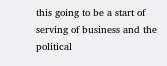this going to be a start of serving of business and the political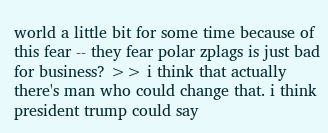world a little bit for some time because of this fear -- they fear polar zplags is just bad for business? >> i think that actually there's man who could change that. i think president trump could say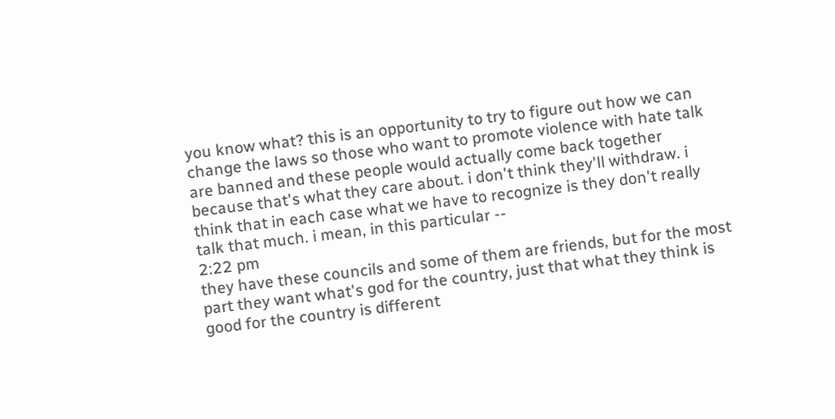you know what? this is an opportunity to try to figure out how we can change the laws so those who want to promote violence with hate talk are banned and these people would actually come back together because that's what they care about. i don't think they'll withdraw. i think that in each case what we have to recognize is they don't really talk that much. i mean, in this particular --
2:22 pm
they have these councils and some of them are friends, but for the most part they want what's god for the country, just that what they think is good for the country is different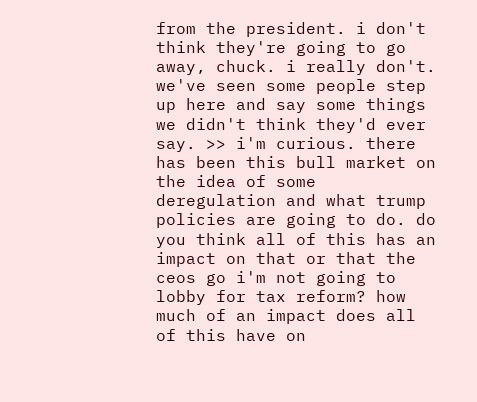from the president. i don't think they're going to go away, chuck. i really don't. we've seen some people step up here and say some things we didn't think they'd ever say. >> i'm curious. there has been this bull market on the idea of some deregulation and what trump policies are going to do. do you think all of this has an impact on that or that the ceos go i'm not going to lobby for tax reform? how much of an impact does all of this have on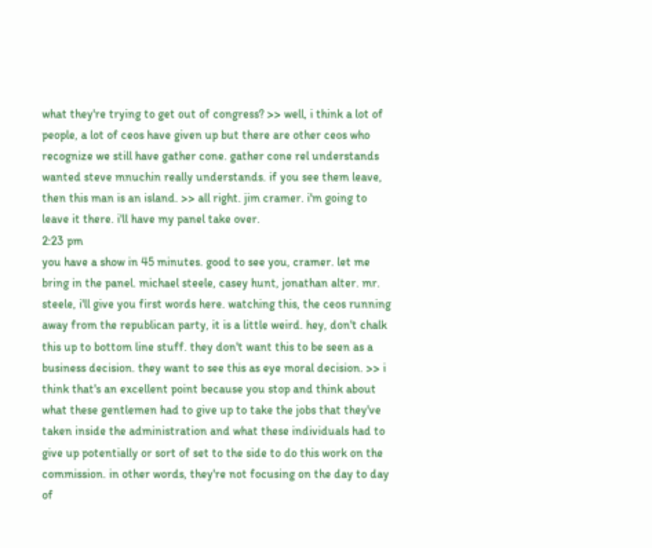what they're trying to get out of congress? >> well, i think a lot of people, a lot of ceos have given up but there are other ceos who recognize we still have gather cone. gather cone rel understands wanted steve mnuchin really understands. if you see them leave, then this man is an island. >> all right. jim cramer. i'm going to leave it there. i'll have my panel take over.
2:23 pm
you have a show in 45 minutes. good to see you, cramer. let me bring in the panel. michael steele, casey hunt, jonathan alter. mr. steele, i'll give you first words here. watching this, the ceos running away from the republican party, it is a little weird. hey, don't chalk this up to bottom line stuff. they don't want this to be seen as a business decision. they want to see this as eye moral decision. >> i think that's an excellent point because you stop and think about what these gentlemen had to give up to take the jobs that they've taken inside the administration and what these individuals had to give up potentially or sort of set to the side to do this work on the commission. in other words, they're not focusing on the day to day of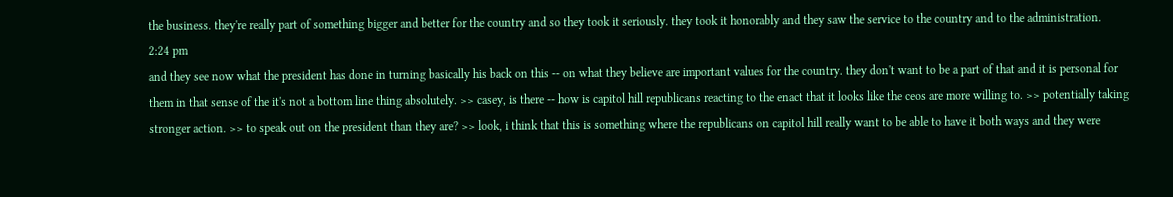the business. they're really part of something bigger and better for the country and so they took it seriously. they took it honorably and they saw the service to the country and to the administration.
2:24 pm
and they see now what the president has done in turning basically his back on this -- on what they believe are important values for the country. they don't want to be a part of that and it is personal for them in that sense of the it's not a bottom line thing absolutely. >> casey, is there -- how is capitol hill republicans reacting to the enact that it looks like the ceos are more willing to. >> potentially taking stronger action. >> to speak out on the president than they are? >> look, i think that this is something where the republicans on capitol hill really want to be able to have it both ways and they were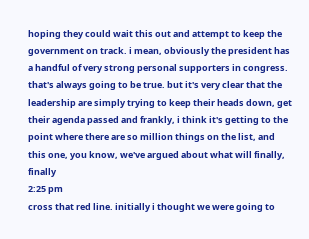hoping they could wait this out and attempt to keep the government on track. i mean, obviously the president has a handful of very strong personal supporters in congress. that's always going to be true. but it's very clear that the leadership are simply trying to keep their heads down, get their agenda passed and frankly, i think it's getting to the point where there are so million things on the list, and this one, you know, we've argued about what will finally, finally
2:25 pm
cross that red line. initially i thought we were going to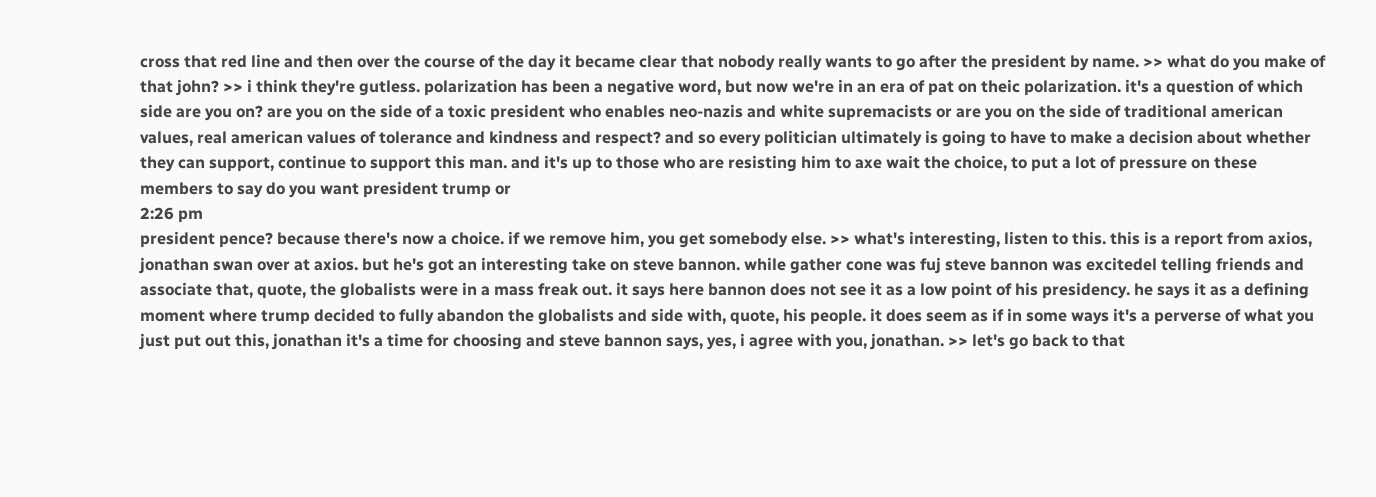cross that red line and then over the course of the day it became clear that nobody really wants to go after the president by name. >> what do you make of that john? >> i think they're gutless. polarization has been a negative word, but now we're in an era of pat on theic polarization. it's a question of which side are you on? are you on the side of a toxic president who enables neo-nazis and white supremacists or are you on the side of traditional american values, real american values of tolerance and kindness and respect? and so every politician ultimately is going to have to make a decision about whether they can support, continue to support this man. and it's up to those who are resisting him to axe wait the choice, to put a lot of pressure on these members to say do you want president trump or
2:26 pm
president pence? because there's now a choice. if we remove him, you get somebody else. >> what's interesting, listen to this. this is a report from axios, jonathan swan over at axios. but he's got an interesting take on steve bannon. while gather cone was fuj steve bannon was excitedel telling friends and associate that, quote, the globalists were in a mass freak out. it says here bannon does not see it as a low point of his presidency. he says it as a defining moment where trump decided to fully abandon the globalists and side with, quote, his people. it does seem as if in some ways it's a perverse of what you just put out this, jonathan it's a time for choosing and steve bannon says, yes, i agree with you, jonathan. >> let's go back to that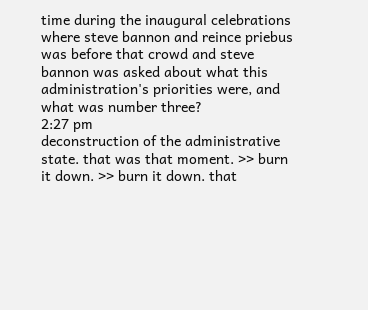time during the inaugural celebrations where steve bannon and reince priebus was before that crowd and steve bannon was asked about what this administration's priorities were, and what was number three?
2:27 pm
deconstruction of the administrative state. that was that moment. >> burn it down. >> burn it down. that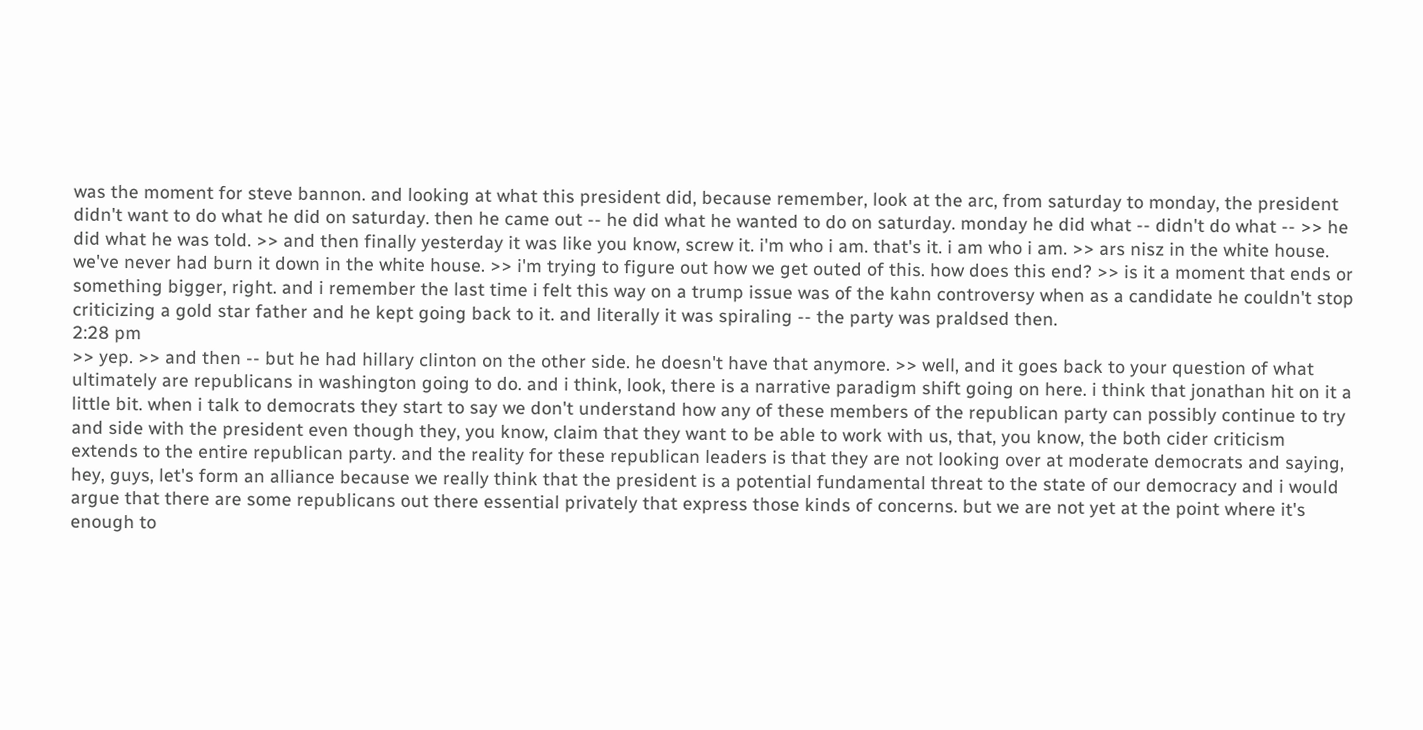was the moment for steve bannon. and looking at what this president did, because remember, look at the arc, from saturday to monday, the president didn't want to do what he did on saturday. then he came out -- he did what he wanted to do on saturday. monday he did what -- didn't do what -- >> he did what he was told. >> and then finally yesterday it was like you know, screw it. i'm who i am. that's it. i am who i am. >> ars nisz in the white house. we've never had burn it down in the white house. >> i'm trying to figure out how we get outed of this. how does this end? >> is it a moment that ends or something bigger, right. and i remember the last time i felt this way on a trump issue was of the kahn controversy when as a candidate he couldn't stop criticizing a gold star father and he kept going back to it. and literally it was spiraling -- the party was praldsed then.
2:28 pm
>> yep. >> and then -- but he had hillary clinton on the other side. he doesn't have that anymore. >> well, and it goes back to your question of what ultimately are republicans in washington going to do. and i think, look, there is a narrative paradigm shift going on here. i think that jonathan hit on it a little bit. when i talk to democrats they start to say we don't understand how any of these members of the republican party can possibly continue to try and side with the president even though they, you know, claim that they want to be able to work with us, that, you know, the both cider criticism extends to the entire republican party. and the reality for these republican leaders is that they are not looking over at moderate democrats and saying, hey, guys, let's form an alliance because we really think that the president is a potential fundamental threat to the state of our democracy and i would argue that there are some republicans out there essential privately that express those kinds of concerns. but we are not yet at the point where it's enough to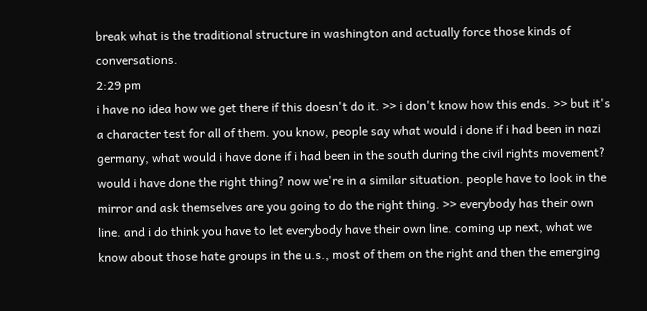break what is the traditional structure in washington and actually force those kinds of conversations.
2:29 pm
i have no idea how we get there if this doesn't do it. >> i don't know how this ends. >> but it's a character test for all of them. you know, people say what would i done if i had been in nazi germany, what would i have done if i had been in the south during the civil rights movement? would i have done the right thing? now we're in a similar situation. people have to look in the mirror and ask themselves are you going to do the right thing. >> everybody has their own line. and i do think you have to let everybody have their own line. coming up next, what we know about those hate groups in the u.s., most of them on the right and then the emerging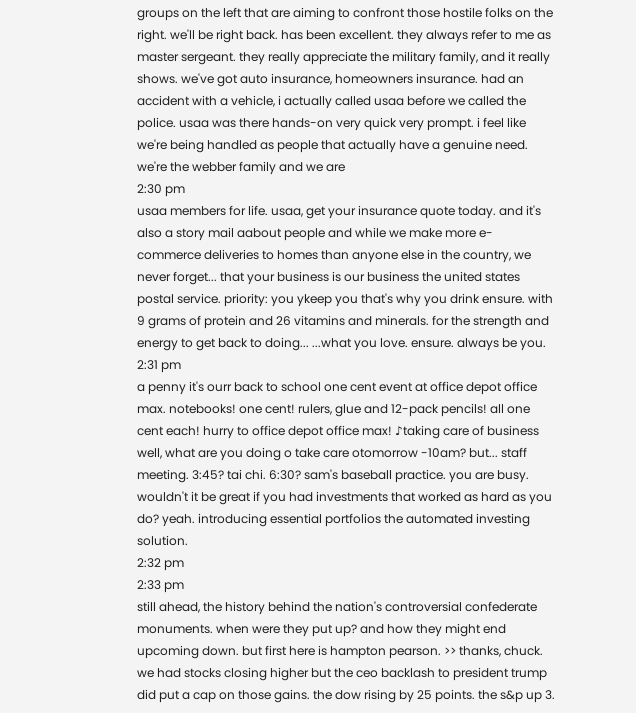groups on the left that are aiming to confront those hostile folks on the right. we'll be right back. has been excellent. they always refer to me as master sergeant. they really appreciate the military family, and it really shows. we've got auto insurance, homeowners insurance. had an accident with a vehicle, i actually called usaa before we called the police. usaa was there hands-on very quick very prompt. i feel like we're being handled as people that actually have a genuine need. we're the webber family and we are
2:30 pm
usaa members for life. usaa, get your insurance quote today. and it's also a story mail aabout people and while we make more e-commerce deliveries to homes than anyone else in the country, we never forget... that your business is our business the united states postal service. priority: you ykeep you that's why you drink ensure. with 9 grams of protein and 26 vitamins and minerals. for the strength and energy to get back to doing... ...what you love. ensure. always be you.
2:31 pm
a penny it's ourr back to school one cent event at office depot office max. notebooks! one cent! rulers, glue and 12-pack pencils! all one cent each! hurry to office depot office max! ♪taking care of business well, what are you doing o take care otomorrow -10am? but... staff meeting. 3:45? tai chi. 6:30? sam's baseball practice. you are busy. wouldn't it be great if you had investments that worked as hard as you do? yeah. introducing essential portfolios the automated investing solution.
2:32 pm
2:33 pm
still ahead, the history behind the nation's controversial confederate monuments. when were they put up? and how they might end upcoming down. but first here is hampton pearson. >> thanks, chuck. we had stocks closing higher but the ceo backlash to president trump did put a cap on those gains. the dow rising by 25 points. the s&p up 3.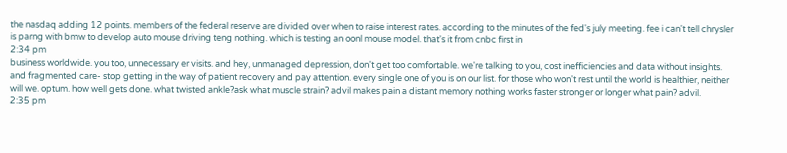the nasdaq adding 12 points. members of the federal reserve are divided over when to raise interest rates. according to the minutes of the fed's july meeting. fee i can't tell chrysler is parng with bmw to develop auto mouse driving teng nothing. which is testing an oonl mouse model. that's it from cnbc first in
2:34 pm
business worldwide. you too, unnecessary er visits. and hey, unmanaged depression, don't get too comfortable. we're talking to you, cost inefficiencies and data without insights. and fragmented care- stop getting in the way of patient recovery and pay attention. every single one of you is on our list. for those who won't rest until the world is healthier, neither will we. optum. how well gets done. what twisted ankle?ask what muscle strain? advil makes pain a distant memory nothing works faster stronger or longer what pain? advil.
2:35 pm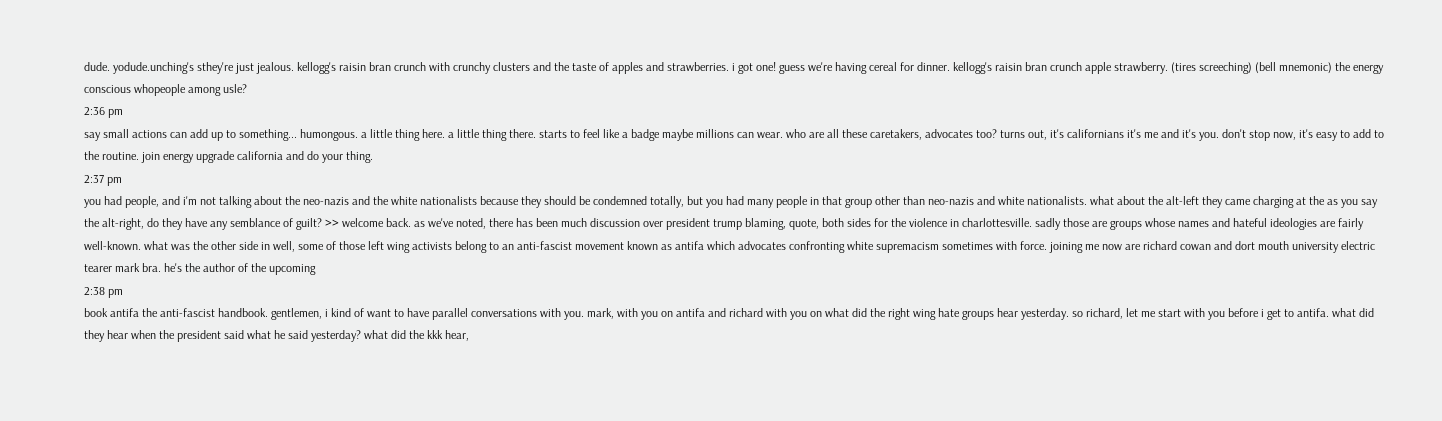dude. yodude.unching's sthey're just jealous. kellogg's raisin bran crunch with crunchy clusters and the taste of apples and strawberries. i got one! guess we're having cereal for dinner. kellogg's raisin bran crunch apple strawberry. (tires screeching) (bell mnemonic) the energy conscious whopeople among usle?
2:36 pm
say small actions can add up to something... humongous. a little thing here. a little thing there. starts to feel like a badge maybe millions can wear. who are all these caretakers, advocates too? turns out, it's californians it's me and it's you. don't stop now, it's easy to add to the routine. join energy upgrade california and do your thing.
2:37 pm
you had people, and i'm not talking about the neo-nazis and the white nationalists because they should be condemned totally, but you had many people in that group other than neo-nazis and white nationalists. what about the alt-left they came charging at the as you say the alt-right, do they have any semblance of guilt? >> welcome back. as we've noted, there has been much discussion over president trump blaming, quote, both sides for the violence in charlottesville. sadly those are groups whose names and hateful ideologies are fairly well-known. what was the other side in well, some of those left wing activists belong to an anti-fascist movement known as antifa which advocates confronting white supremacism sometimes with force. joining me now are richard cowan and dort mouth university electric tearer mark bra. he's the author of the upcoming
2:38 pm
book antifa the anti-fascist handbook. gentlemen, i kind of want to have parallel conversations with you. mark, with you on antifa and richard with you on what did the right wing hate groups hear yesterday. so richard, let me start with you before i get to antifa. what did they hear when the president said what he said yesterday? what did the kkk hear,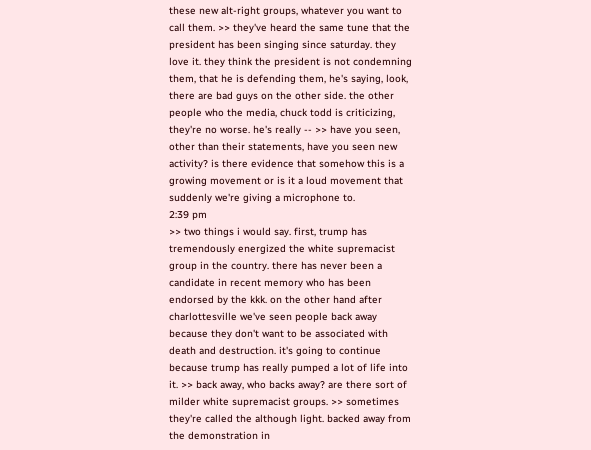these new alt-right groups, whatever you want to call them. >> they've heard the same tune that the president has been singing since saturday. they love it. they think the president is not condemning them, that he is defending them, he's saying, look, there are bad guys on the other side. the other people who the media, chuck todd is criticizing, they're no worse. he's really -- >> have you seen, other than their statements, have you seen new activity? is there evidence that somehow this is a growing movement or is it a loud movement that suddenly we're giving a microphone to.
2:39 pm
>> two things i would say. first, trump has tremendously energized the white supremacist group in the country. there has never been a candidate in recent memory who has been endorsed by the kkk. on the other hand after charlottesville we've seen people back away because they don't want to be associated with death and destruction. it's going to continue because trump has really pumped a lot of life into it. >> back away, who backs away? are there sort of milder white supremacist groups. >> sometimes they're called the although light. backed away from the demonstration in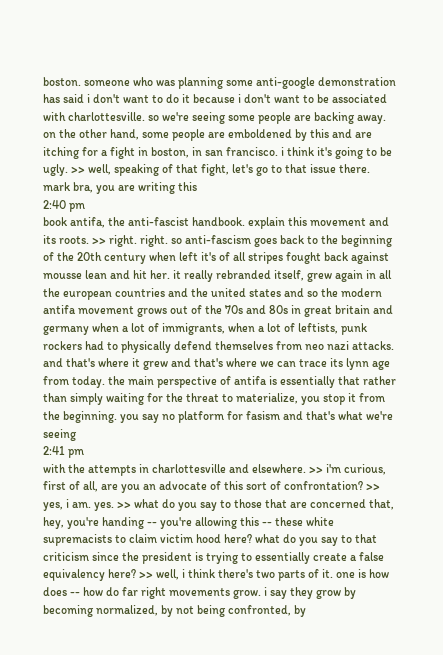boston. someone who was planning some anti-google demonstration has said i don't want to do it because i don't want to be associated with charlottesville. so we're seeing some people are backing away. on the other hand, some people are emboldened by this and are itching for a fight in boston, in san francisco. i think it's going to be ugly. >> well, speaking of that fight, let's go to that issue there. mark bra, you are writing this
2:40 pm
book antifa, the anti-fascist handbook. explain this movement and its roots. >> right. right. so anti-fascism goes back to the beginning of the 20th century when left it's of all stripes fought back against mousse lean and hit her. it really rebranded itself, grew again in all the european countries and the united states and so the modern antifa movement grows out of the 70s and 80s in great britain and germany when a lot of immigrants, when a lot of leftists, punk rockers had to physically defend themselves from neo nazi attacks. and that's where it grew and that's where we can trace its lynn age from today. the main perspective of antifa is essentially that rather than simply waiting for the threat to materialize, you stop it from the beginning. you say no platform for fasism and that's what we're seeing
2:41 pm
with the attempts in charlottesville and elsewhere. >> i'm curious, first of all, are you an advocate of this sort of confrontation? >> yes, i am. yes. >> what do you say to those that are concerned that, hey, you're handing -- you're allowing this -- these white supremacists to claim victim hood here? what do you say to that criticism since the president is trying to essentially create a false equivalency here? >> well, i think there's two parts of it. one is how does -- how do far right movements grow. i say they grow by becoming normalized, by not being confronted, by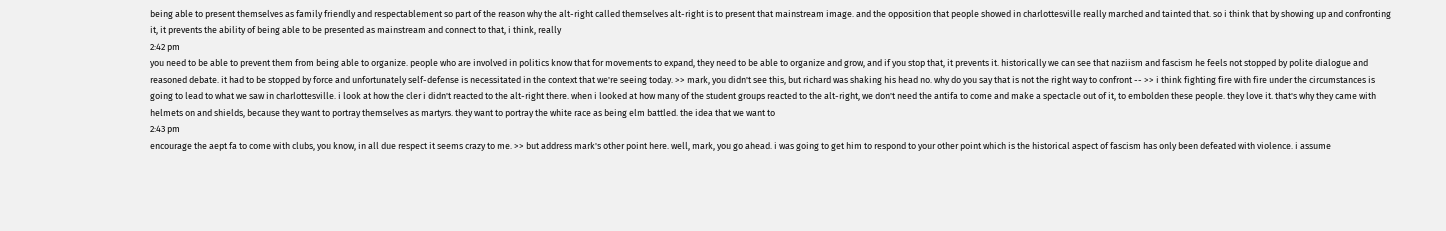being able to present themselves as family friendly and respectablement so part of the reason why the alt-right called themselves alt-right is to present that mainstream image. and the opposition that people showed in charlottesville really marched and tainted that. so i think that by showing up and confronting it, it prevents the ability of being able to be presented as mainstream and connect to that, i think, really
2:42 pm
you need to be able to prevent them from being able to organize. people who are involved in politics know that for movements to expand, they need to be able to organize and grow, and if you stop that, it prevents it. historically we can see that naziism and fascism he feels not stopped by polite dialogue and reasoned debate. it had to be stopped by force and unfortunately self-defense is necessitated in the context that we're seeing today. >> mark, you didn't see this, but richard was shaking his head no. why do you say that is not the right way to confront -- >> i think fighting fire with fire under the circumstances is going to lead to what we saw in charlottesville. i look at how the cler i didn't reacted to the alt-right there. when i looked at how many of the student groups reacted to the alt-right, we don't need the antifa to come and make a spectacle out of it, to embolden these people. they love it. that's why they came with helmets on and shields, because they want to portray themselves as martyrs. they want to portray the white race as being elm battled. the idea that we want to
2:43 pm
encourage the aept fa to come with clubs, you know, in all due respect it seems crazy to me. >> but address mark's other point here. well, mark, you go ahead. i was going to get him to respond to your other point which is the historical aspect of fascism has only been defeated with violence. i assume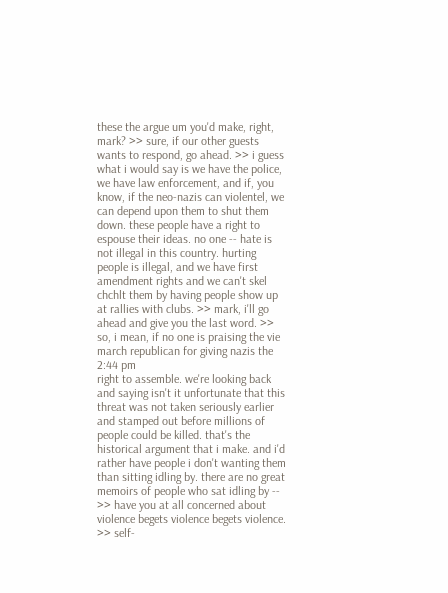these the argue um you'd make, right, mark? >> sure, if our other guests wants to respond, go ahead. >> i guess what i would say is we have the police, we have law enforcement, and if, you know, if the neo-nazis can violentel, we can depend upon them to shut them down. these people have a right to espouse their ideas. no one -- hate is not illegal in this country. hurting people is illegal, and we have first amendment rights and we can't skel chchlt them by having people show up at rallies with clubs. >> mark, i'll go ahead and give you the last word. >> so, i mean, if no one is praising the vie march republican for giving nazis the
2:44 pm
right to assemble. we're looking back and saying isn't it unfortunate that this threat was not taken seriously earlier and stamped out before millions of people could be killed. that's the historical argument that i make. and i'd rather have people i don't wanting them than sitting idling by. there are no great memoirs of people who sat idling by -- >> have you at all concerned about violence begets violence begets violence. >> self-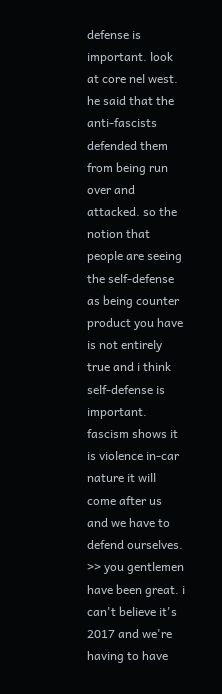defense is important. look at core nel west. he said that the anti-fascists defended them from being run over and attacked. so the notion that people are seeing the self-defense as being counter product you have is not entirely true and i think self-defense is important. fascism shows it is violence in-car nature it will come after us and we have to defend ourselves. >> you gentlemen have been great. i can't believe it's 2017 and we're having to have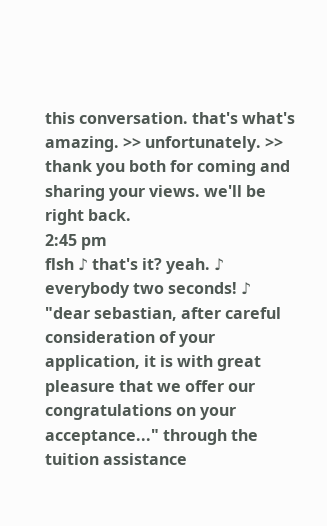this conversation. that's what's amazing. >> unfortunately. >> thank you both for coming and sharing your views. we'll be right back.
2:45 pm
flsh ♪ that's it? yeah. ♪ everybody two seconds! ♪ "dear sebastian, after careful consideration of your application, it is with great pleasure that we offer our congratulations on your acceptance..." through the tuition assistance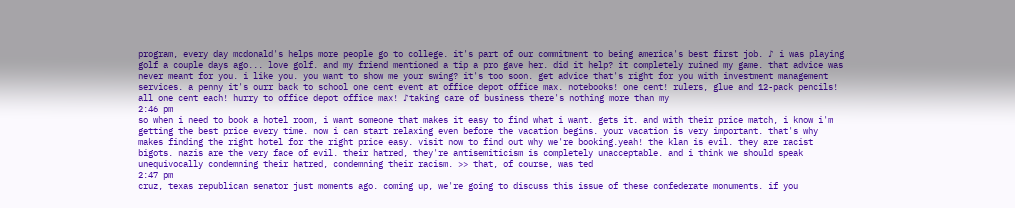program, every day mcdonald's helps more people go to college. it's part of our commitment to being america's best first job. ♪ i was playing golf a couple days ago... love golf. and my friend mentioned a tip a pro gave her. did it help? it completely ruined my game. that advice was never meant for you. i like you. you want to show me your swing? it's too soon. get advice that's right for you with investment management services. a penny it's ourr back to school one cent event at office depot office max. notebooks! one cent! rulers, glue and 12-pack pencils! all one cent each! hurry to office depot office max! ♪taking care of business there's nothing more than my
2:46 pm
so when i need to book a hotel room, i want someone that makes it easy to find what i want. gets it. and with their price match, i know i'm getting the best price every time. now i can start relaxing even before the vacation begins. your vacation is very important. that's why makes finding the right hotel for the right price easy. visit now to find out why we're booking.yeah! the klan is evil. they are racist bigots. nazis are the very face of evil. their hatred, they're antisemiticism is completely unacceptable. and i think we should speak unequivocally condemning their hatred, condemning their racism. >> that, of course, was ted
2:47 pm
cruz, texas republican senator just moments ago. coming up, we're going to discuss this issue of these confederate monuments. if you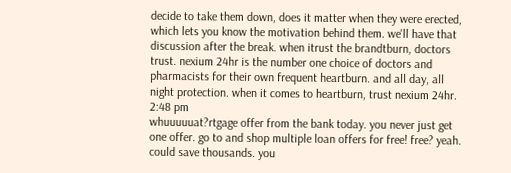decide to take them down, does it matter when they were erected, which lets you know the motivation behind them. we'll have that discussion after the break. when itrust the brandtburn, doctors trust. nexium 24hr is the number one choice of doctors and pharmacists for their own frequent heartburn. and all day, all night protection. when it comes to heartburn, trust nexium 24hr.
2:48 pm
whuuuuuat?rtgage offer from the bank today. you never just get one offer. go to and shop multiple loan offers for free! free? yeah. could save thousands. you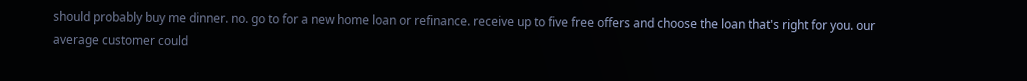should probably buy me dinner. no. go to for a new home loan or refinance. receive up to five free offers and choose the loan that's right for you. our average customer could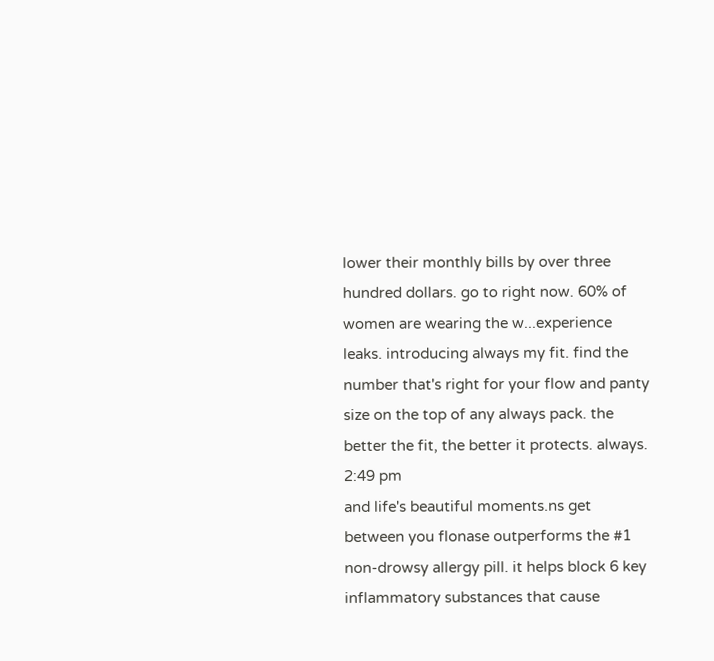lower their monthly bills by over three hundred dollars. go to right now. 60% of women are wearing the w...experience leaks. introducing always my fit. find the number that's right for your flow and panty size on the top of any always pack. the better the fit, the better it protects. always.
2:49 pm
and life's beautiful moments.ns get between you flonase outperforms the #1 non-drowsy allergy pill. it helps block 6 key inflammatory substances that cause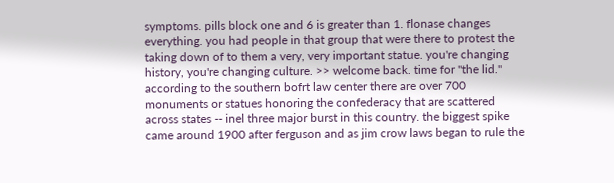symptoms. pills block one and 6 is greater than 1. flonase changes everything. you had people in that group that were there to protest the taking down of to them a very, very important statue. you're changing history, you're changing culture. >> welcome back. time for "the lid." according to the southern bofrt law center there are over 700 monuments or statues honoring the confederacy that are scattered across states -- inel three major burst in this country. the biggest spike came around 1900 after ferguson and as jim crow laws began to rule the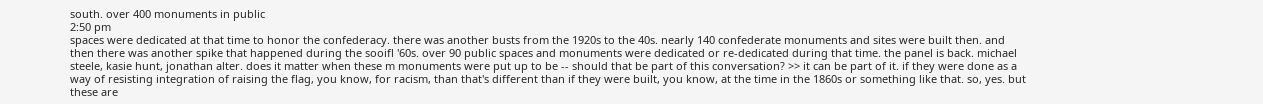south. over 400 monuments in public
2:50 pm
spaces were dedicated at that time to honor the confederacy. there was another busts from the 1920s to the 40s. nearly 140 confederate monuments and sites were built then. and then there was another spike that happened during the sooifl '60s. over 90 public spaces and monuments were dedicated or re-dedicated during that time. the panel is back. michael steele, kasie hunt, jonathan alter. does it matter when these m monuments were put up to be -- should that be part of this conversation? >> it can be part of it. if they were done as a way of resisting integration of raising the flag, you know, for racism, than that's different than if they were built, you know, at the time in the 1860s or something like that. so, yes. but these are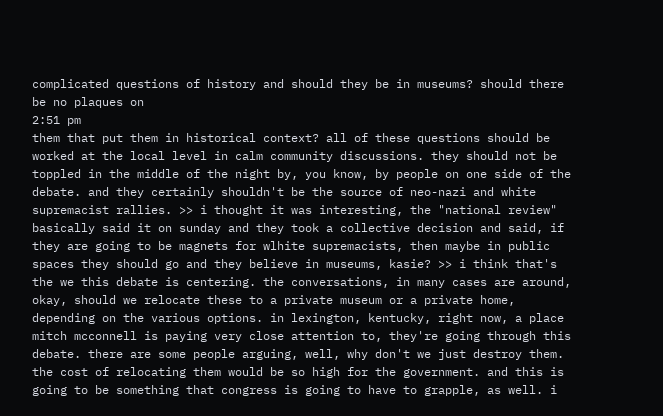complicated questions of history and should they be in museums? should there be no plaques on
2:51 pm
them that put them in historical context? all of these questions should be worked at the local level in calm community discussions. they should not be toppled in the middle of the night by, you know, by people on one side of the debate. and they certainly shouldn't be the source of neo-nazi and white supremacist rallies. >> i thought it was interesting, the "national review" basically said it on sunday and they took a collective decision and said, if they are going to be magnets for wlhite supremacists, then maybe in public spaces they should go and they believe in museums, kasie? >> i think that's the we this debate is centering. the conversations, in many cases are around, okay, should we relocate these to a private museum or a private home, depending on the various options. in lexington, kentucky, right now, a place mitch mcconnell is paying very close attention to, they're going through this debate. there are some people arguing, well, why don't we just destroy them. the cost of relocating them would be so high for the government. and this is going to be something that congress is going to have to grapple, as well. i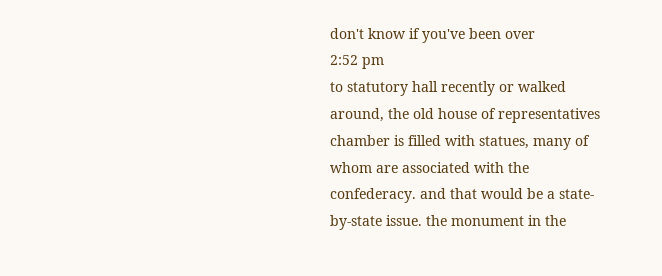don't know if you've been over
2:52 pm
to statutory hall recently or walked around, the old house of representatives chamber is filled with statues, many of whom are associated with the confederacy. and that would be a state-by-state issue. the monument in the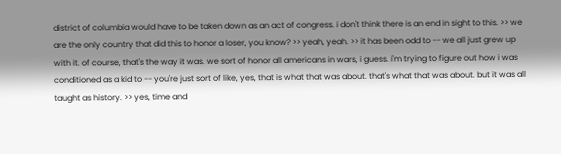district of columbia would have to be taken down as an act of congress. i don't think there is an end in sight to this. >> we are the only country that did this to honor a loser, you know? >> yeah, yeah. >> it has been odd to -- we all just grew up with it. of course, that's the way it was. we sort of honor all americans in wars, i guess. i'm trying to figure out how i was conditioned as a kid to -- you're just sort of like, yes, that is what that was about. that's what that was about. but it was all taught as history. >> yes, time and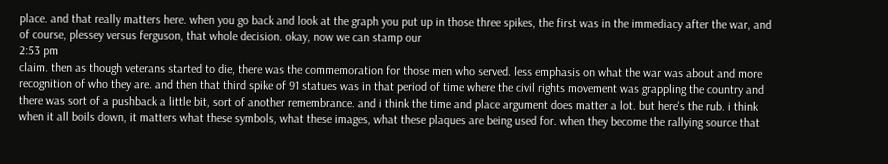place. and that really matters here. when you go back and look at the graph you put up in those three spikes, the first was in the immediacy after the war, and of course, plessey versus ferguson, that whole decision. okay, now we can stamp our
2:53 pm
claim. then as though veterans started to die, there was the commemoration for those men who served. less emphasis on what the war was about and more recognition of who they are. and then that third spike of 91 statues was in that period of time where the civil rights movement was grappling the country and there was sort of a pushback a little bit, sort of another remembrance. and i think the time and place argument does matter a lot. but here's the rub. i think when it all boils down, it matters what these symbols, what these images, what these plaques are being used for. when they become the rallying source that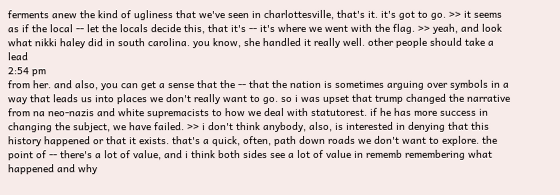ferments anew the kind of ugliness that we've seen in charlottesville, that's it. it's got to go. >> it seems as if the local -- let the locals decide this, that it's -- it's where we went with the flag. >> yeah, and look what nikki haley did in south carolina. you know, she handled it really well. other people should take a lead
2:54 pm
from her. and also, you can get a sense that the -- that the nation is sometimes arguing over symbols in a way that leads us into places we don't really want to go. so i was upset that trump changed the narrative from na neo-nazis and white supremacists to how we deal with statutorest. if he has more success in changing the subject, we have failed. >> i don't think anybody, also, is interested in denying that this history happened or that it exists. that's a quick, often, path down roads we don't want to explore. the point of -- there's a lot of value, and i think both sides see a lot of value in rememb remembering what happened and why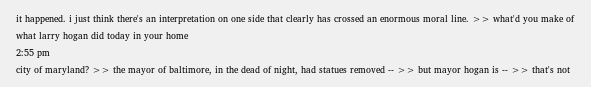it happened. i just think there's an interpretation on one side that clearly has crossed an enormous moral line. >> what'd you make of what larry hogan did today in your home
2:55 pm
city of maryland? >> the mayor of baltimore, in the dead of night, had statues removed -- >> but mayor hogan is -- >> that's not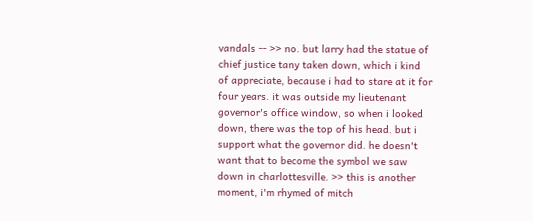vandals -- >> no. but larry had the statue of chief justice tany taken down, which i kind of appreciate, because i had to stare at it for four years. it was outside my lieutenant governor's office window, so when i looked down, there was the top of his head. but i support what the governor did. he doesn't want that to become the symbol we saw down in charlottesville. >> this is another moment, i'm rhymed of mitch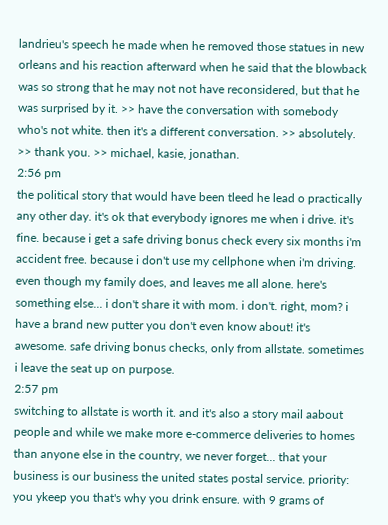landrieu's speech he made when he removed those statues in new orleans and his reaction afterward when he said that the blowback was so strong that he may not not have reconsidered, but that he was surprised by it. >> have the conversation with somebody who's not white. then it's a different conversation. >> absolutely. >> thank you. >> michael, kasie, jonathan.
2:56 pm
the political story that would have been tleed he lead o practically any other day. it's ok that everybody ignores me when i drive. it's fine. because i get a safe driving bonus check every six months i'm accident free. because i don't use my cellphone when i'm driving. even though my family does, and leaves me all alone. here's something else... i don't share it with mom. i don't. right, mom? i have a brand new putter you don't even know about! it's awesome. safe driving bonus checks, only from allstate. sometimes i leave the seat up on purpose.
2:57 pm
switching to allstate is worth it. and it's also a story mail aabout people and while we make more e-commerce deliveries to homes than anyone else in the country, we never forget... that your business is our business the united states postal service. priority: you ykeep you that's why you drink ensure. with 9 grams of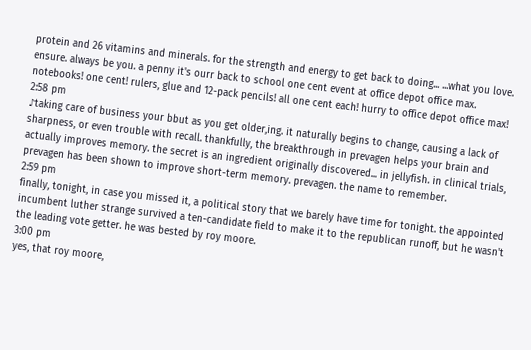protein and 26 vitamins and minerals. for the strength and energy to get back to doing... ...what you love. ensure. always be you. a penny it's ourr back to school one cent event at office depot office max. notebooks! one cent! rulers, glue and 12-pack pencils! all one cent each! hurry to office depot office max!
2:58 pm
♪taking care of business your bbut as you get older,ing. it naturally begins to change, causing a lack of sharpness, or even trouble with recall. thankfully, the breakthrough in prevagen helps your brain and actually improves memory. the secret is an ingredient originally discovered... in jellyfish. in clinical trials, prevagen has been shown to improve short-term memory. prevagen. the name to remember.
2:59 pm
finally, tonight, in case you missed it, a political story that we barely have time for tonight. the appointed incumbent luther strange survived a ten-candidate field to make it to the republican runoff, but he wasn't the leading vote getter. he was bested by roy moore.
3:00 pm
yes, that roy moore,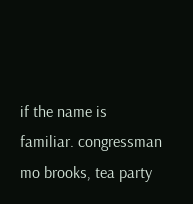if the name is familiar. congressman mo brooks, tea party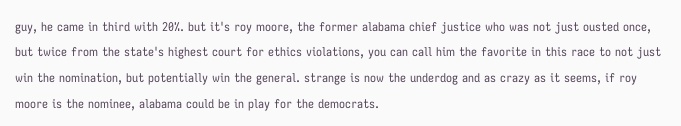guy, he came in third with 20%. but it's roy moore, the former alabama chief justice who was not just ousted once, but twice from the state's highest court for ethics violations, you can call him the favorite in this race to not just win the nomination, but potentially win the general. strange is now the underdog and as crazy as it seems, if roy moore is the nominee, alabama could be in play for the democrats.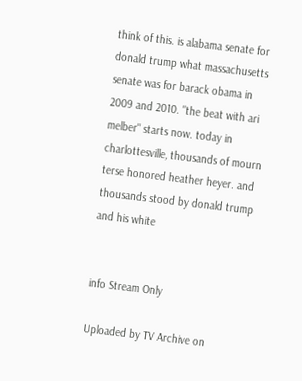think of this. is alabama senate for donald trump what massachusetts senate was for barack obama in 2009 and 2010. "the beat with ari melber" starts now. today in charlottesville, thousands of mourn terse honored heather heyer. and thousands stood by donald trump and his white


info Stream Only

Uploaded by TV Archive on